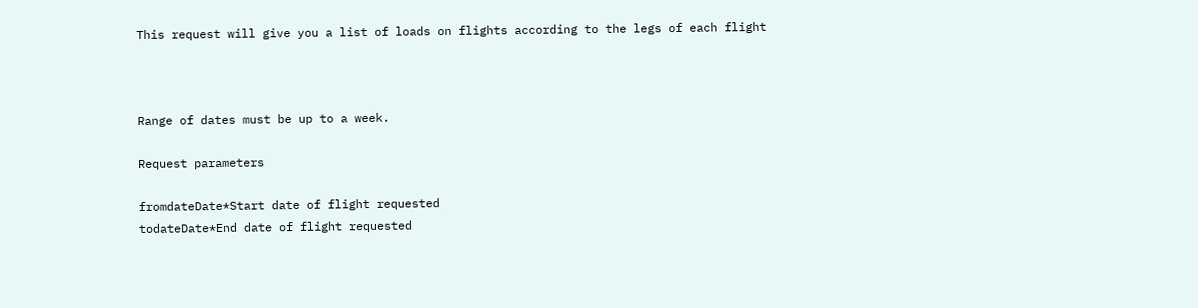This request will give you a list of loads on flights according to the legs of each flight



Range of dates must be up to a week.

Request parameters

fromdateDate*Start date of flight requested
todateDate*End date of flight requested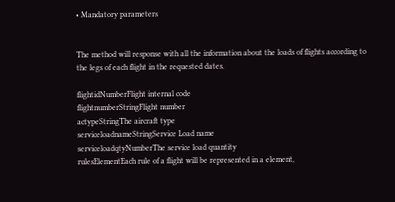• Mandatory parameters


The method will response with all the information about the loads of flights according to the legs of each flight in the requested dates.

flightidNumberFlight internal code
flightnumberStringFlight number
actypeStringThe aircraft type
serviceloadnameStringService Load name
serviceloadqtyNumberThe service load quantity
rulesElementEach rule of a flight will be represented in a element,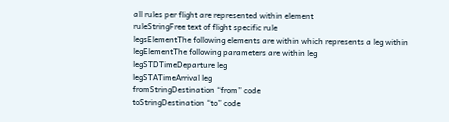all rules per flight are represented within element
ruleStringFree text of flight specific rule
legsElementThe following elements are within which represents a leg within
legElementThe following parameters are within leg
legSTDTimeDeparture leg
legSTATimeArrival leg
fromStringDestination “from” code
toStringDestination “to” code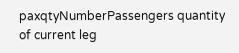paxqtyNumberPassengers quantity of current leg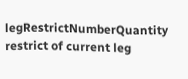legRestrictNumberQuantity restrict of current leg